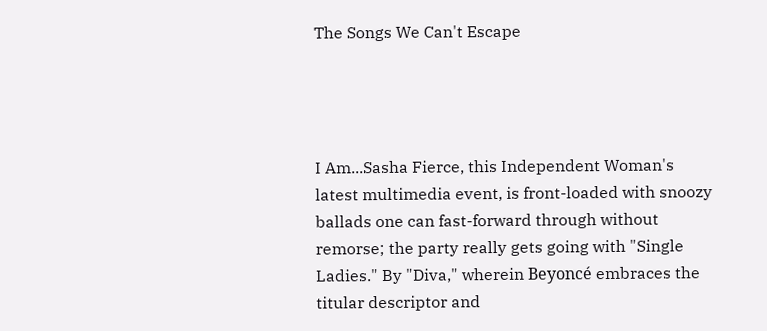The Songs We Can't Escape




I Am...Sasha Fierce, this Independent Woman's latest multimedia event, is front-loaded with snoozy ballads one can fast-forward through without remorse; the party really gets going with "Single Ladies." By "Diva," wherein Beyoncé embraces the titular descriptor and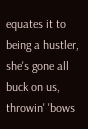equates it to being a hustler, she's gone all buck on us, throwin' 'bows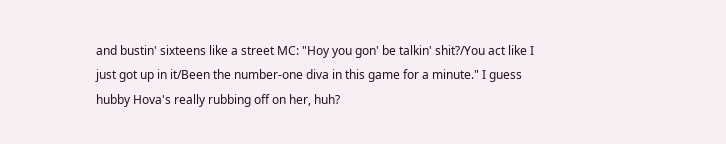and bustin' sixteens like a street MC: "Hoy you gon' be talkin' shit?/You act like I just got up in it/Been the number-one diva in this game for a minute." I guess hubby Hova's really rubbing off on her, huh?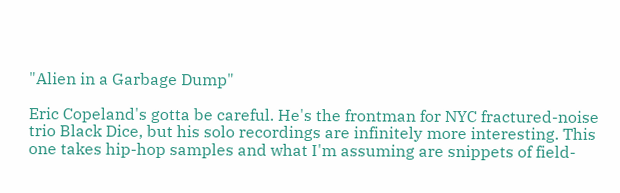"Alien in a Garbage Dump"

Eric Copeland's gotta be careful. He's the frontman for NYC fractured-noise trio Black Dice, but his solo recordings are infinitely more interesting. This one takes hip-hop samples and what I'm assuming are snippets of field-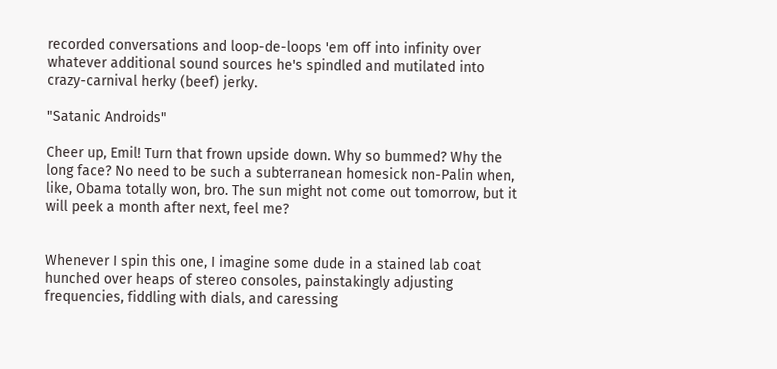recorded conversations and loop-de-loops 'em off into infinity over whatever additional sound sources he's spindled and mutilated into crazy-carnival herky (beef) jerky.

"Satanic Androids"

Cheer up, Emil! Turn that frown upside down. Why so bummed? Why the long face? No need to be such a subterranean homesick non-Palin when, like, Obama totally won, bro. The sun might not come out tomorrow, but it will peek a month after next, feel me?


Whenever I spin this one, I imagine some dude in a stained lab coat hunched over heaps of stereo consoles, painstakingly adjusting frequencies, fiddling with dials, and caressing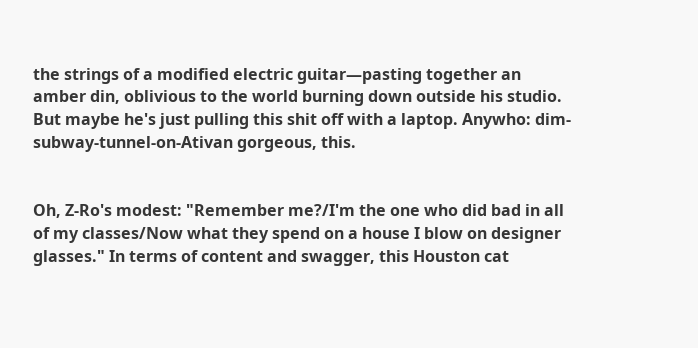the strings of a modified electric guitar—pasting together an amber din, oblivious to the world burning down outside his studio. But maybe he's just pulling this shit off with a laptop. Anywho: dim-subway-tunnel-on-Ativan gorgeous, this.


Oh, Z-Ro's modest: "Remember me?/I'm the one who did bad in all of my classes/Now what they spend on a house I blow on designer glasses." In terms of content and swagger, this Houston cat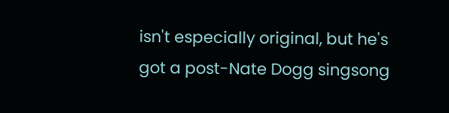isn't especially original, but he's got a post-Nate Dogg singsong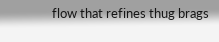flow that refines thug brags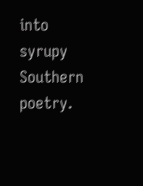into syrupy Southern poetry.